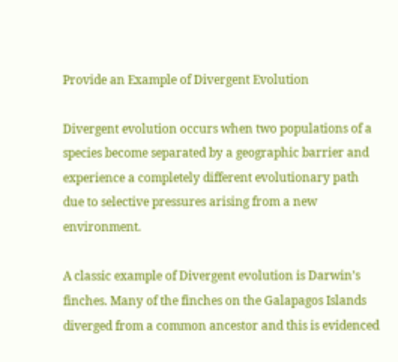Provide an Example of Divergent Evolution

Divergent evolution occurs when two populations of a species become separated by a geographic barrier and experience a completely different evolutionary path due to selective pressures arising from a new environment.

A classic example of Divergent evolution is Darwin’s finches. Many of the finches on the Galapagos Islands diverged from a common ancestor and this is evidenced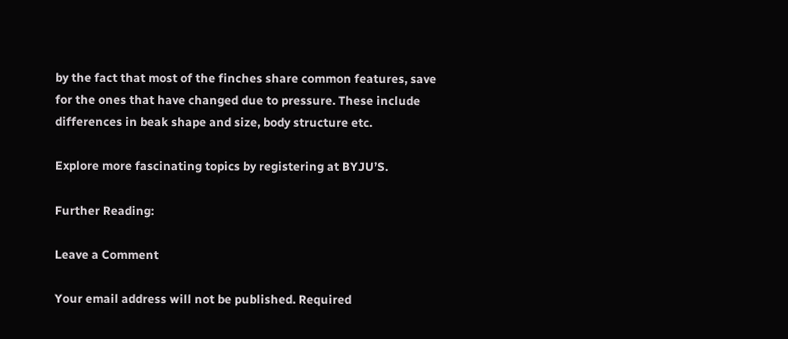by the fact that most of the finches share common features, save for the ones that have changed due to pressure. These include differences in beak shape and size, body structure etc.

Explore more fascinating topics by registering at BYJU’S.

Further Reading:

Leave a Comment

Your email address will not be published. Required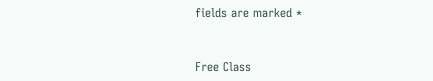fields are marked *


Free Class